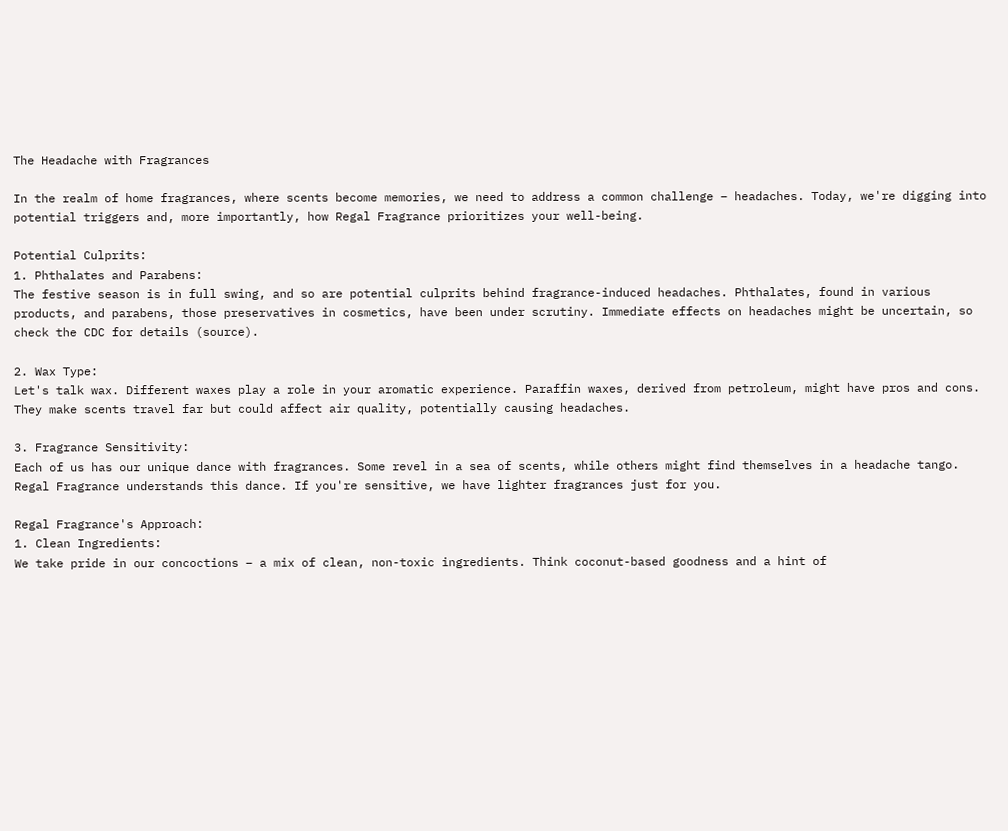The Headache with Fragrances

In the realm of home fragrances, where scents become memories, we need to address a common challenge – headaches. Today, we're digging into potential triggers and, more importantly, how Regal Fragrance prioritizes your well-being.

Potential Culprits:
1. Phthalates and Parabens:
The festive season is in full swing, and so are potential culprits behind fragrance-induced headaches. Phthalates, found in various products, and parabens, those preservatives in cosmetics, have been under scrutiny. Immediate effects on headaches might be uncertain, so check the CDC for details (source).

2. Wax Type:
Let's talk wax. Different waxes play a role in your aromatic experience. Paraffin waxes, derived from petroleum, might have pros and cons. They make scents travel far but could affect air quality, potentially causing headaches.

3. Fragrance Sensitivity:
Each of us has our unique dance with fragrances. Some revel in a sea of scents, while others might find themselves in a headache tango. Regal Fragrance understands this dance. If you're sensitive, we have lighter fragrances just for you.

Regal Fragrance's Approach:
1. Clean Ingredients:
We take pride in our concoctions – a mix of clean, non-toxic ingredients. Think coconut-based goodness and a hint of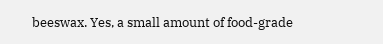beeswax. Yes, a small amount of food-grade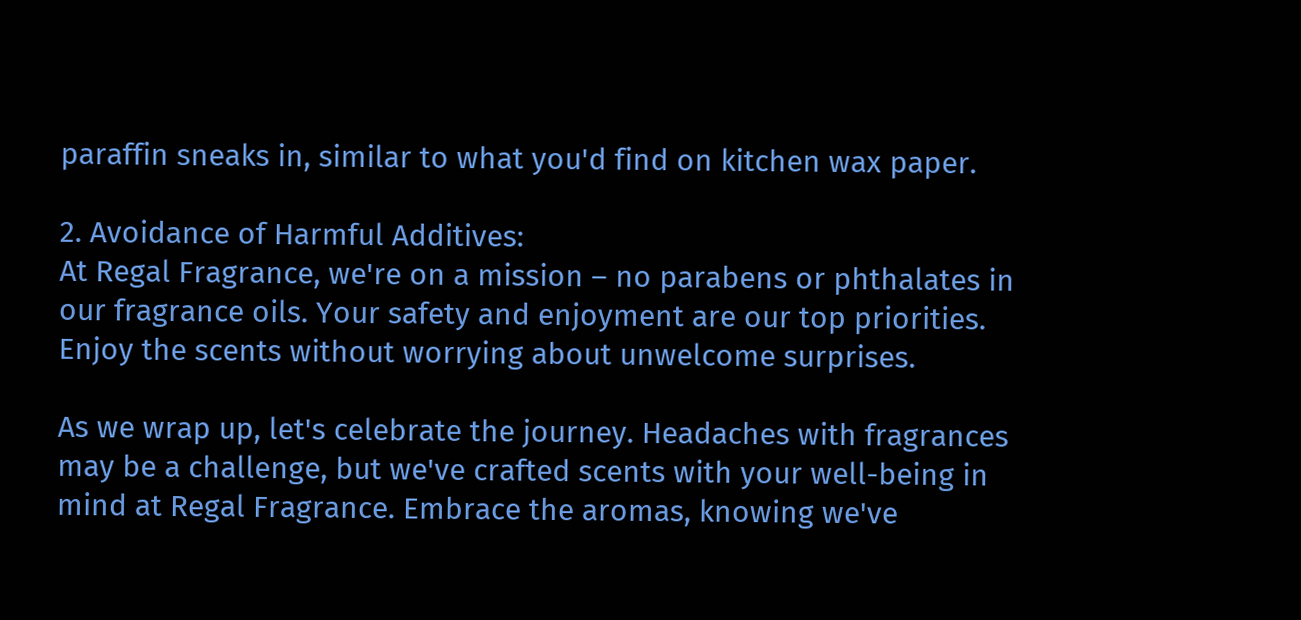paraffin sneaks in, similar to what you'd find on kitchen wax paper.

2. Avoidance of Harmful Additives:
At Regal Fragrance, we're on a mission – no parabens or phthalates in our fragrance oils. Your safety and enjoyment are our top priorities. Enjoy the scents without worrying about unwelcome surprises.

As we wrap up, let's celebrate the journey. Headaches with fragrances may be a challenge, but we've crafted scents with your well-being in mind at Regal Fragrance. Embrace the aromas, knowing we've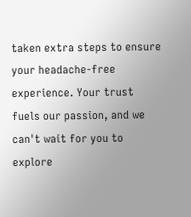taken extra steps to ensure your headache-free experience. Your trust fuels our passion, and we can't wait for you to explore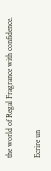the world of Regal Fragrance with confidence.

Ecrire un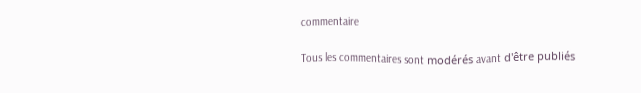commentaire

Tous les commentaires sont modérés avant d'être publiés